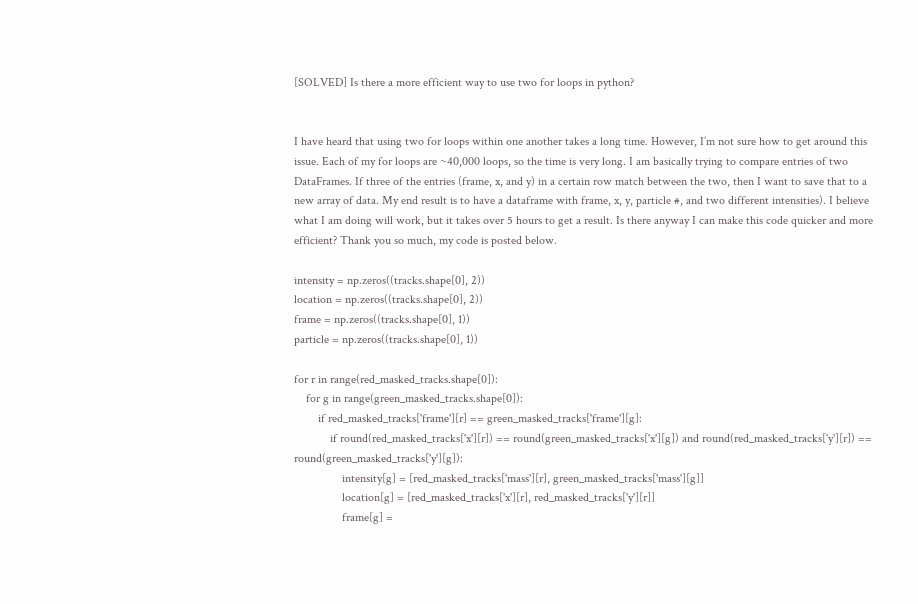[SOLVED] Is there a more efficient way to use two for loops in python?


I have heard that using two for loops within one another takes a long time. However, I’m not sure how to get around this issue. Each of my for loops are ~40,000 loops, so the time is very long. I am basically trying to compare entries of two DataFrames. If three of the entries (frame, x, and y) in a certain row match between the two, then I want to save that to a new array of data. My end result is to have a dataframe with frame, x, y, particle #, and two different intensities). I believe what I am doing will work, but it takes over 5 hours to get a result. Is there anyway I can make this code quicker and more efficient? Thank you so much, my code is posted below.

intensity = np.zeros((tracks.shape[0], 2))
location = np.zeros((tracks.shape[0], 2))
frame = np.zeros((tracks.shape[0], 1))
particle = np.zeros((tracks.shape[0], 1))

for r in range(red_masked_tracks.shape[0]):
    for g in range(green_masked_tracks.shape[0]):
        if red_masked_tracks['frame'][r] == green_masked_tracks['frame'][g]:
            if round(red_masked_tracks['x'][r]) == round(green_masked_tracks['x'][g]) and round(red_masked_tracks['y'][r]) == round(green_masked_tracks['y'][g]):
                intensity[g] = [red_masked_tracks['mass'][r], green_masked_tracks['mass'][g]]
                location[g] = [red_masked_tracks['x'][r], red_masked_tracks['y'][r]]
                frame[g] =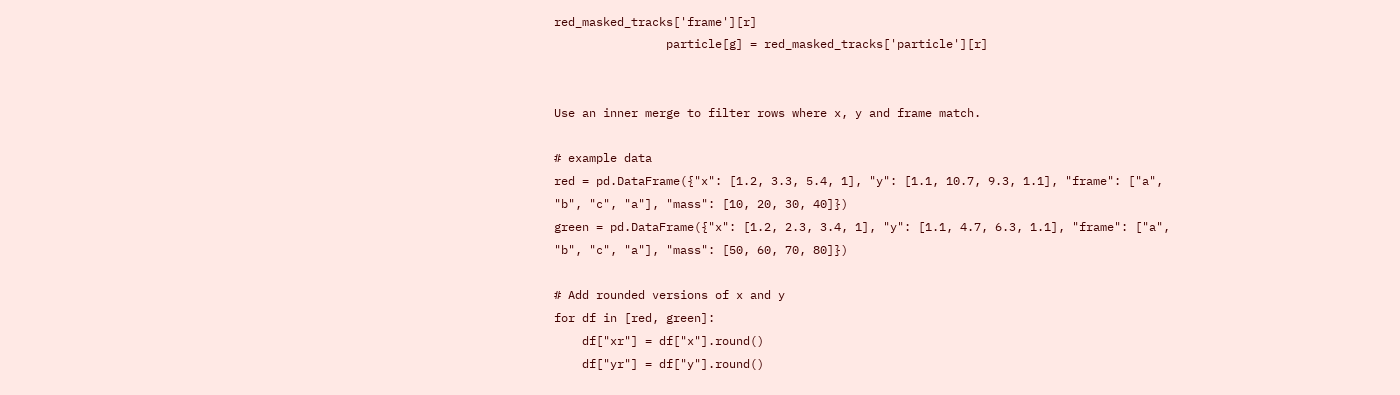red_masked_tracks['frame'][r]
                particle[g] = red_masked_tracks['particle'][r]


Use an inner merge to filter rows where x, y and frame match.

# example data
red = pd.DataFrame({"x": [1.2, 3.3, 5.4, 1], "y": [1.1, 10.7, 9.3, 1.1], "frame": ["a", "b", "c", "a"], "mass": [10, 20, 30, 40]})
green = pd.DataFrame({"x": [1.2, 2.3, 3.4, 1], "y": [1.1, 4.7, 6.3, 1.1], "frame": ["a", "b", "c", "a"], "mass": [50, 60, 70, 80]})

# Add rounded versions of x and y
for df in [red, green]:
    df["xr"] = df["x"].round()
    df["yr"] = df["y"].round()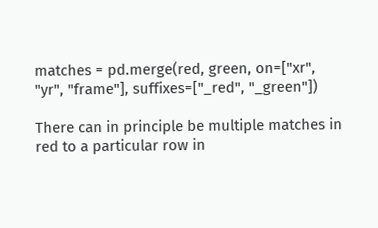matches = pd.merge(red, green, on=["xr", "yr", "frame"], suffixes=["_red", "_green"])

There can in principle be multiple matches in red to a particular row in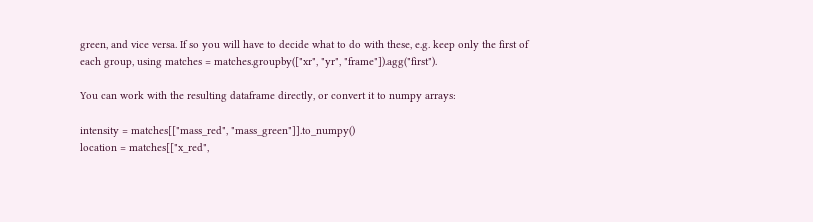green, and vice versa. If so you will have to decide what to do with these, e.g. keep only the first of each group, using matches = matches.groupby(["xr", "yr", "frame"]).agg("first").

You can work with the resulting dataframe directly, or convert it to numpy arrays:

intensity = matches[["mass_red", "mass_green"]].to_numpy()
location = matches[["x_red",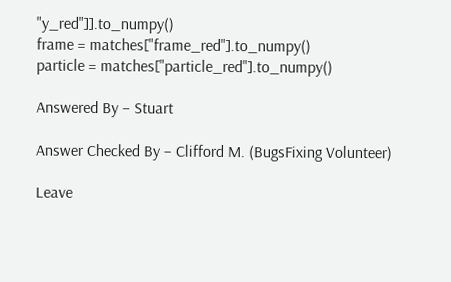"y_red"]].to_numpy()
frame = matches["frame_red"].to_numpy()
particle = matches["particle_red"].to_numpy()

Answered By – Stuart

Answer Checked By – Clifford M. (BugsFixing Volunteer)

Leave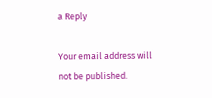a Reply

Your email address will not be published.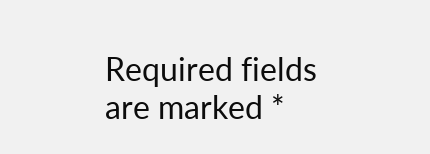Required fields are marked *